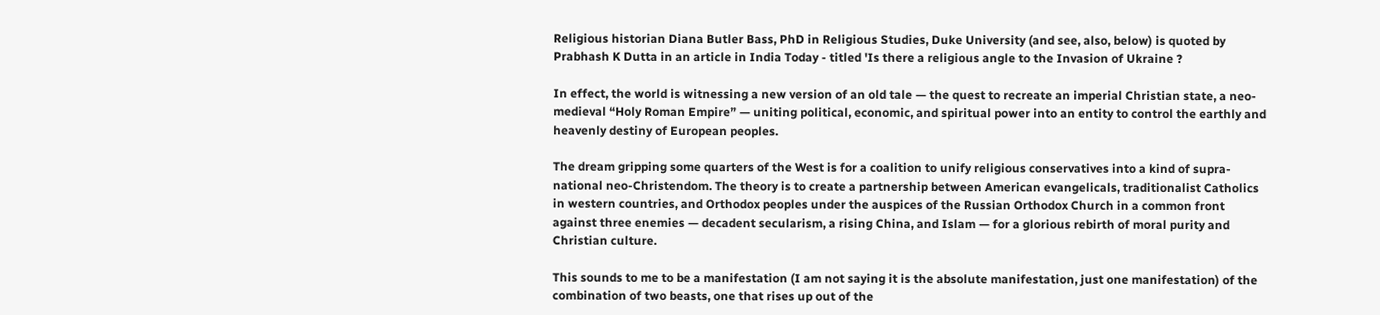Religious historian Diana Butler Bass, PhD in Religious Studies, Duke University (and see, also, below) is quoted by Prabhash K Dutta in an article in India Today - titled 'Is there a religious angle to the Invasion of Ukraine ?

In effect, the world is witnessing a new version of an old tale — the quest to recreate an imperial Christian state, a neo-medieval “Holy Roman Empire” — uniting political, economic, and spiritual power into an entity to control the earthly and heavenly destiny of European peoples.

The dream gripping some quarters of the West is for a coalition to unify religious conservatives into a kind of supra-national neo-Christendom. The theory is to create a partnership between American evangelicals, traditionalist Catholics in western countries, and Orthodox peoples under the auspices of the Russian Orthodox Church in a common front against three enemies — decadent secularism, a rising China, and Islam — for a glorious rebirth of moral purity and Christian culture.

This sounds to me to be a manifestation (I am not saying it is the absolute manifestation, just one manifestation) of the combination of two beasts, one that rises up out of the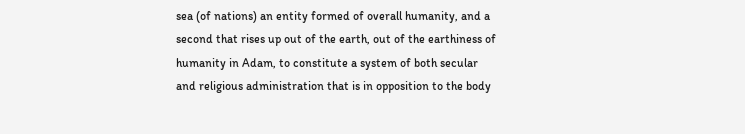sea (of nations) an entity formed of overall humanity, and a second that rises up out of the earth, out of the earthiness of humanity in Adam, to constitute a system of both secular and religious administration that is in opposition to the body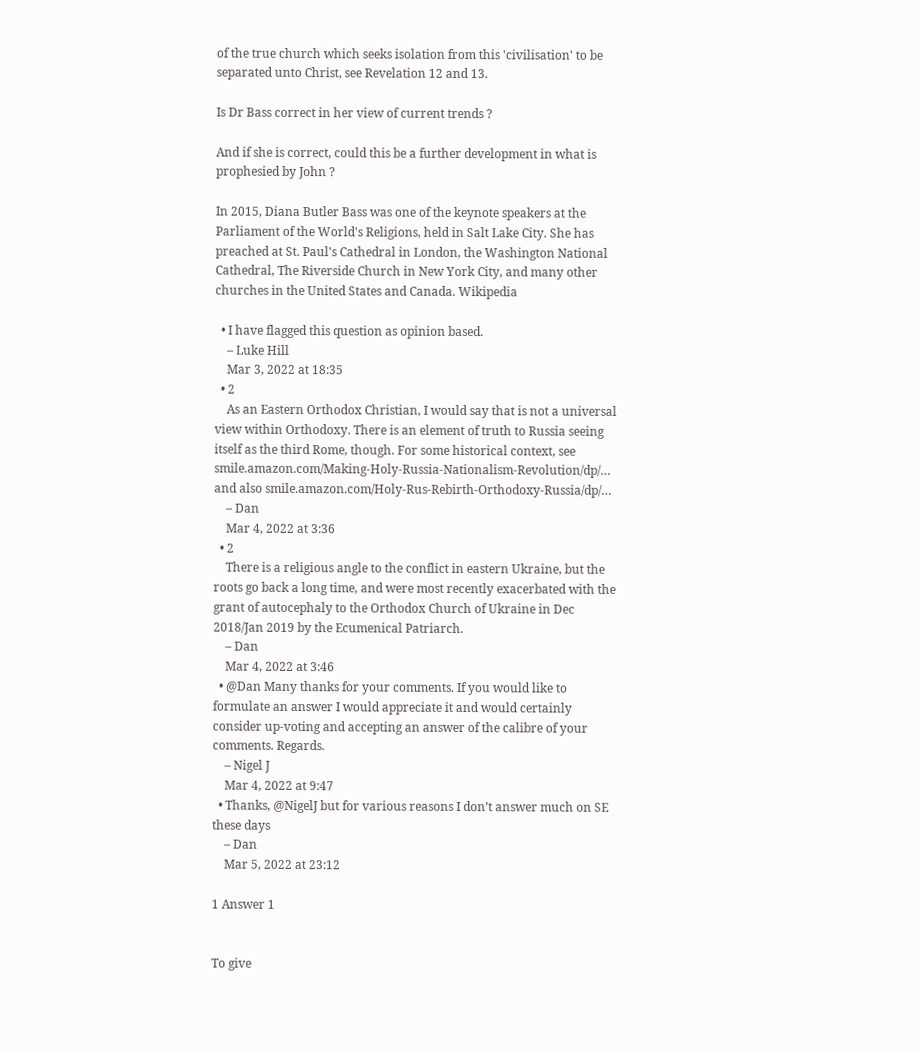of the true church which seeks isolation from this 'civilisation' to be separated unto Christ, see Revelation 12 and 13.

Is Dr Bass correct in her view of current trends ?

And if she is correct, could this be a further development in what is prophesied by John ?

In 2015, Diana Butler Bass was one of the keynote speakers at the Parliament of the World's Religions, held in Salt Lake City. She has preached at St. Paul's Cathedral in London, the Washington National Cathedral, The Riverside Church in New York City, and many other churches in the United States and Canada. Wikipedia

  • I have flagged this question as opinion based.
    – Luke Hill
    Mar 3, 2022 at 18:35
  • 2
    As an Eastern Orthodox Christian, I would say that is not a universal view within Orthodoxy. There is an element of truth to Russia seeing itself as the third Rome, though. For some historical context, see smile.amazon.com/Making-Holy-Russia-Nationalism-Revolution/dp/… and also smile.amazon.com/Holy-Rus-Rebirth-Orthodoxy-Russia/dp/…
    – Dan
    Mar 4, 2022 at 3:36
  • 2
    There is a religious angle to the conflict in eastern Ukraine, but the roots go back a long time, and were most recently exacerbated with the grant of autocephaly to the Orthodox Church of Ukraine in Dec 2018/Jan 2019 by the Ecumenical Patriarch.
    – Dan
    Mar 4, 2022 at 3:46
  • @Dan Many thanks for your comments. If you would like to formulate an answer I would appreciate it and would certainly consider up-voting and accepting an answer of the calibre of your comments. Regards.
    – Nigel J
    Mar 4, 2022 at 9:47
  • Thanks, @NigelJ but for various reasons I don’t answer much on SE these days
    – Dan
    Mar 5, 2022 at 23:12

1 Answer 1


To give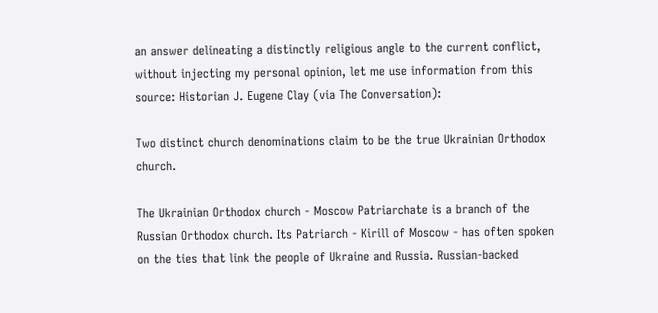an answer delineating a distinctly religious angle to the current conflict, without injecting my personal opinion, let me use information from this source: Historian J. Eugene Clay (via The Conversation):

Two distinct church denominations claim to be the true Ukrainian Orthodox church.

The Ukrainian Orthodox church - Moscow Patriarchate is a branch of the Russian Orthodox church. Its Patriarch - Kirill of Moscow - has often spoken on the ties that link the people of Ukraine and Russia. Russian-backed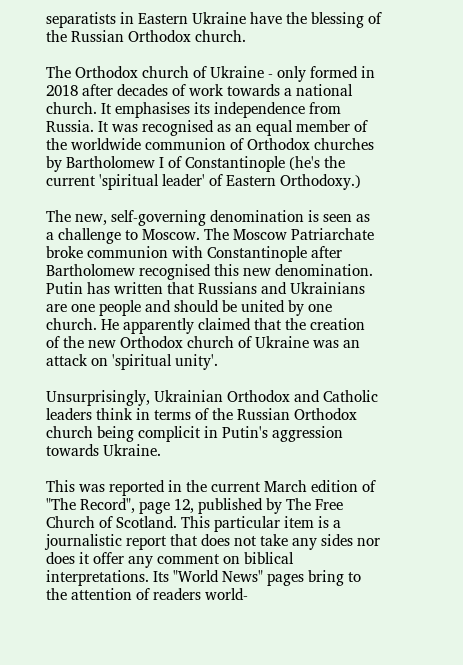separatists in Eastern Ukraine have the blessing of the Russian Orthodox church.

The Orthodox church of Ukraine - only formed in 2018 after decades of work towards a national church. It emphasises its independence from Russia. It was recognised as an equal member of the worldwide communion of Orthodox churches by Bartholomew I of Constantinople (he's the current 'spiritual leader' of Eastern Orthodoxy.)

The new, self-governing denomination is seen as a challenge to Moscow. The Moscow Patriarchate broke communion with Constantinople after Bartholomew recognised this new denomination. Putin has written that Russians and Ukrainians are one people and should be united by one church. He apparently claimed that the creation of the new Orthodox church of Ukraine was an attack on 'spiritual unity'.

Unsurprisingly, Ukrainian Orthodox and Catholic leaders think in terms of the Russian Orthodox church being complicit in Putin's aggression towards Ukraine.

This was reported in the current March edition of "The Record", page 12, published by The Free Church of Scotland. This particular item is a journalistic report that does not take any sides nor does it offer any comment on biblical interpretations. Its "World News" pages bring to the attention of readers world-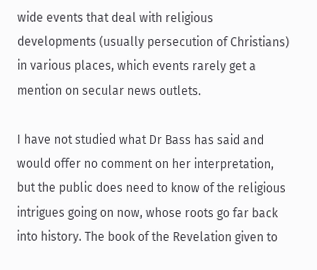wide events that deal with religious developments (usually persecution of Christians) in various places, which events rarely get a mention on secular news outlets.

I have not studied what Dr Bass has said and would offer no comment on her interpretation, but the public does need to know of the religious intrigues going on now, whose roots go far back into history. The book of the Revelation given to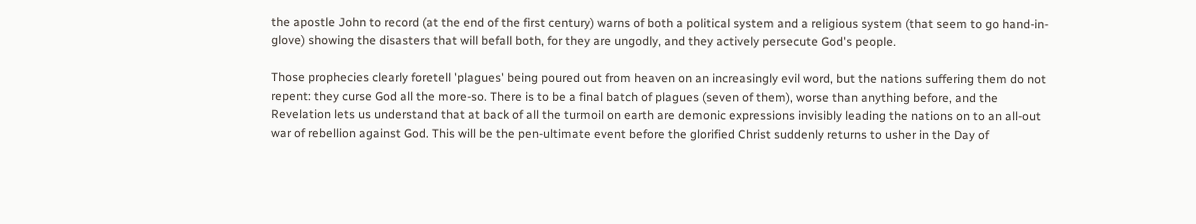the apostle John to record (at the end of the first century) warns of both a political system and a religious system (that seem to go hand-in-glove) showing the disasters that will befall both, for they are ungodly, and they actively persecute God's people.

Those prophecies clearly foretell 'plagues' being poured out from heaven on an increasingly evil word, but the nations suffering them do not repent: they curse God all the more-so. There is to be a final batch of plagues (seven of them), worse than anything before, and the Revelation lets us understand that at back of all the turmoil on earth are demonic expressions invisibly leading the nations on to an all-out war of rebellion against God. This will be the pen-ultimate event before the glorified Christ suddenly returns to usher in the Day of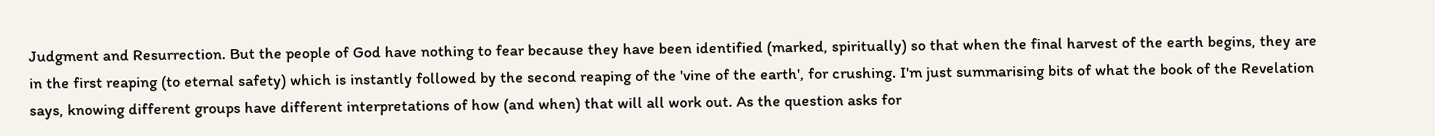Judgment and Resurrection. But the people of God have nothing to fear because they have been identified (marked, spiritually) so that when the final harvest of the earth begins, they are in the first reaping (to eternal safety) which is instantly followed by the second reaping of the 'vine of the earth', for crushing. I'm just summarising bits of what the book of the Revelation says, knowing different groups have different interpretations of how (and when) that will all work out. As the question asks for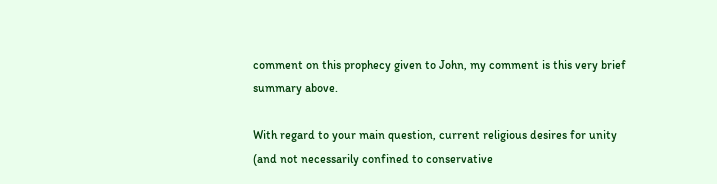comment on this prophecy given to John, my comment is this very brief summary above.

With regard to your main question, current religious desires for unity (and not necessarily confined to conservative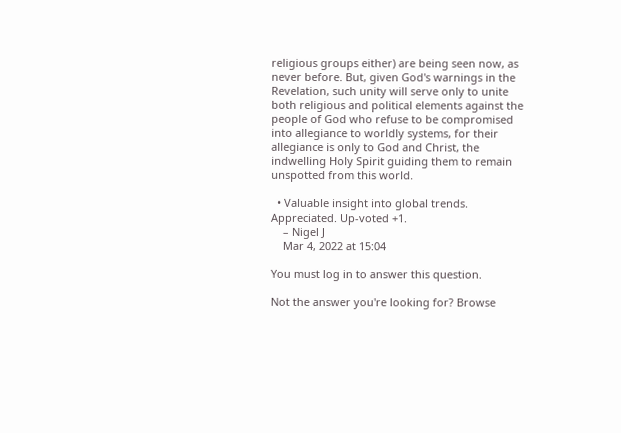religious groups either) are being seen now, as never before. But, given God's warnings in the Revelation, such unity will serve only to unite both religious and political elements against the people of God who refuse to be compromised into allegiance to worldly systems, for their allegiance is only to God and Christ, the indwelling Holy Spirit guiding them to remain unspotted from this world.

  • Valuable insight into global trends. Appreciated. Up-voted +1.
    – Nigel J
    Mar 4, 2022 at 15:04

You must log in to answer this question.

Not the answer you're looking for? Browse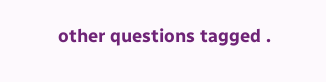other questions tagged .